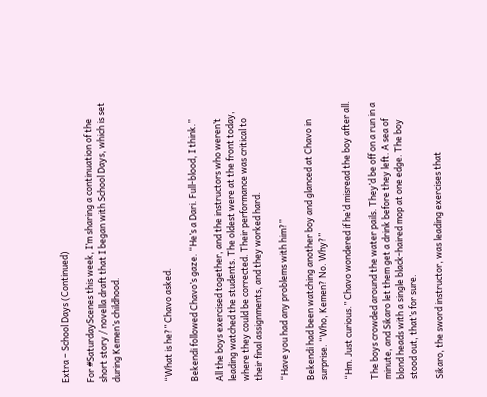Extra – School Days (Continued)

For #SaturdayScenes this week, I’m sharing a continuation of the short story / novella draft that I began with School Days, which is set during Kemen’s childhood.



“What is he?” Chavo asked.

Bekendi followed Chavo’s gaze. “He’s a Dari. Full-blood, I think.”

All the boys exercised together, and the instructors who weren’t leading watched the students. The oldest were at the front today, where they could be corrected. Their performance was critical to their final assignments, and they worked hard.

“Have you had any problems with him?”

Bekendi had been watching another boy and glanced at Chavo in surprise. “Who, Kemen? No. Why?”

“Hm. Just curious.” Chavo wondered if he’d misread the boy after all.

The boys crowded around the water pails. They’d be off on a run in a minute, and Sikaro let them get a drink before they left. A sea of blond heads with a single black-haired mop at one edge. The boy stood out, that’s for sure.

Sikaro, the sword instructor, was leading exercises that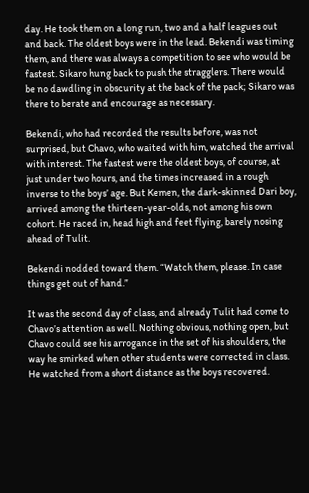day. He took them on a long run, two and a half leagues out and back. The oldest boys were in the lead. Bekendi was timing them, and there was always a competition to see who would be fastest. Sikaro hung back to push the stragglers. There would be no dawdling in obscurity at the back of the pack; Sikaro was there to berate and encourage as necessary.

Bekendi, who had recorded the results before, was not surprised, but Chavo, who waited with him, watched the arrival with interest. The fastest were the oldest boys, of course, at just under two hours, and the times increased in a rough inverse to the boys’ age. But Kemen, the dark-skinned Dari boy, arrived among the thirteen-year-olds, not among his own cohort. He raced in, head high and feet flying, barely nosing ahead of Tulit.

Bekendi nodded toward them. “Watch them, please. In case things get out of hand.”

It was the second day of class, and already Tulit had come to Chavo’s attention as well. Nothing obvious, nothing open, but Chavo could see his arrogance in the set of his shoulders, the way he smirked when other students were corrected in class. He watched from a short distance as the boys recovered.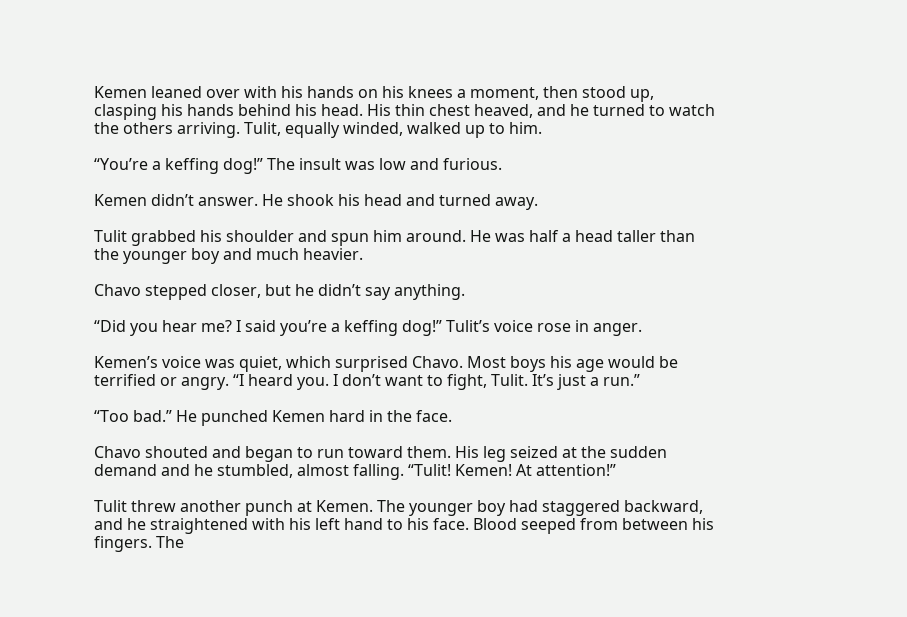Kemen leaned over with his hands on his knees a moment, then stood up, clasping his hands behind his head. His thin chest heaved, and he turned to watch the others arriving. Tulit, equally winded, walked up to him.

“You’re a keffing dog!” The insult was low and furious.

Kemen didn’t answer. He shook his head and turned away.

Tulit grabbed his shoulder and spun him around. He was half a head taller than the younger boy and much heavier.

Chavo stepped closer, but he didn’t say anything.

“Did you hear me? I said you’re a keffing dog!” Tulit’s voice rose in anger.

Kemen’s voice was quiet, which surprised Chavo. Most boys his age would be terrified or angry. “I heard you. I don’t want to fight, Tulit. It’s just a run.”

“Too bad.” He punched Kemen hard in the face.

Chavo shouted and began to run toward them. His leg seized at the sudden demand and he stumbled, almost falling. “Tulit! Kemen! At attention!”

Tulit threw another punch at Kemen. The younger boy had staggered backward, and he straightened with his left hand to his face. Blood seeped from between his fingers. The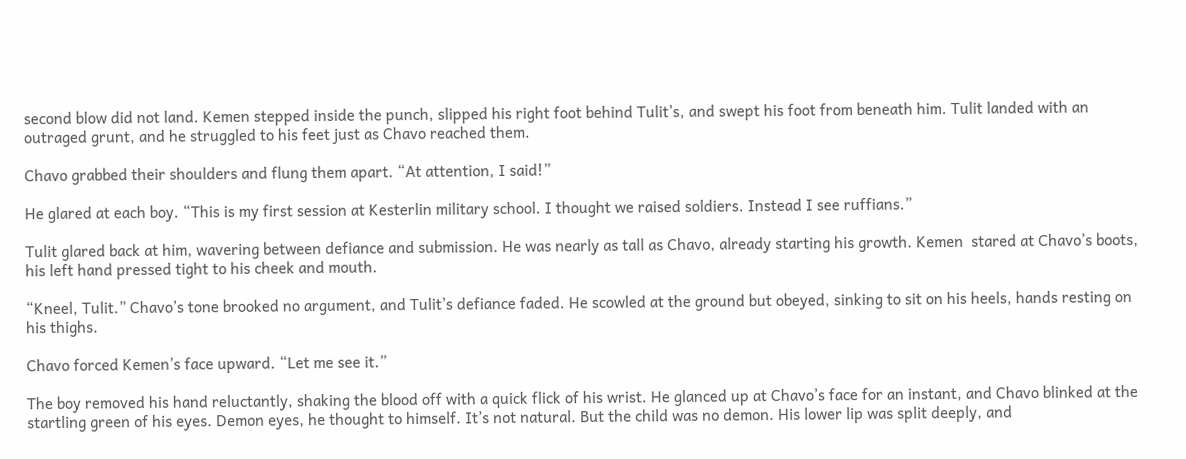second blow did not land. Kemen stepped inside the punch, slipped his right foot behind Tulit’s, and swept his foot from beneath him. Tulit landed with an outraged grunt, and he struggled to his feet just as Chavo reached them.

Chavo grabbed their shoulders and flung them apart. “At attention, I said!”

He glared at each boy. “This is my first session at Kesterlin military school. I thought we raised soldiers. Instead I see ruffians.”

Tulit glared back at him, wavering between defiance and submission. He was nearly as tall as Chavo, already starting his growth. Kemen  stared at Chavo’s boots, his left hand pressed tight to his cheek and mouth.

“Kneel, Tulit.” Chavo’s tone brooked no argument, and Tulit’s defiance faded. He scowled at the ground but obeyed, sinking to sit on his heels, hands resting on his thighs.

Chavo forced Kemen’s face upward. “Let me see it.”

The boy removed his hand reluctantly, shaking the blood off with a quick flick of his wrist. He glanced up at Chavo’s face for an instant, and Chavo blinked at the startling green of his eyes. Demon eyes, he thought to himself. It’s not natural. But the child was no demon. His lower lip was split deeply, and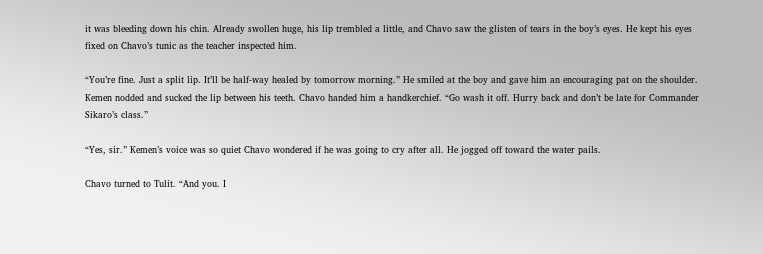it was bleeding down his chin. Already swollen huge, his lip trembled a little, and Chavo saw the glisten of tears in the boy’s eyes. He kept his eyes fixed on Chavo’s tunic as the teacher inspected him.

“You’re fine. Just a split lip. It’ll be half-way healed by tomorrow morning.” He smiled at the boy and gave him an encouraging pat on the shoulder. Kemen nodded and sucked the lip between his teeth. Chavo handed him a handkerchief. “Go wash it off. Hurry back and don’t be late for Commander Sikaro’s class.”

“Yes, sir.” Kemen’s voice was so quiet Chavo wondered if he was going to cry after all. He jogged off toward the water pails.

Chavo turned to Tulit. “And you. I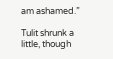am ashamed.”

Tulit shrunk a little, though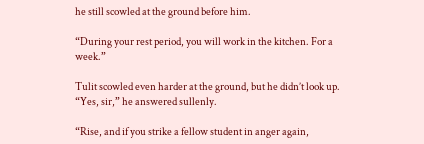he still scowled at the ground before him.

“During your rest period, you will work in the kitchen. For a week.”

Tulit scowled even harder at the ground, but he didn’t look up. “Yes, sir,” he answered sullenly.

“Rise, and if you strike a fellow student in anger again,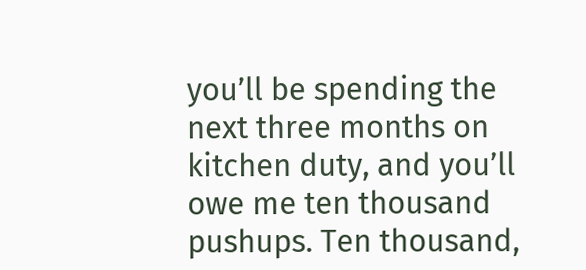you’ll be spending the next three months on kitchen duty, and you’ll owe me ten thousand pushups. Ten thousand,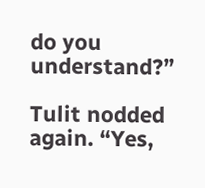do you understand?”

Tulit nodded again. “Yes,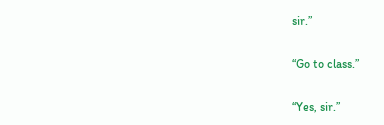sir.”

“Go to class.”

“Yes, sir.”